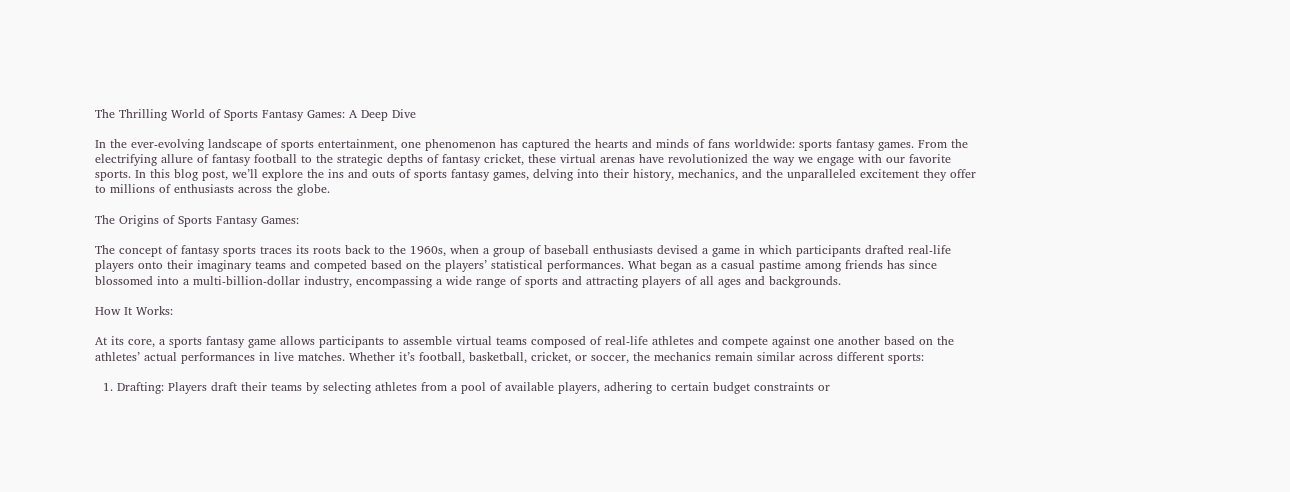The Thrilling World of Sports Fantasy Games: A Deep Dive

In the ever-evolving landscape of sports entertainment, one phenomenon has captured the hearts and minds of fans worldwide: sports fantasy games. From the electrifying allure of fantasy football to the strategic depths of fantasy cricket, these virtual arenas have revolutionized the way we engage with our favorite sports. In this blog post, we’ll explore the ins and outs of sports fantasy games, delving into their history, mechanics, and the unparalleled excitement they offer to millions of enthusiasts across the globe.

The Origins of Sports Fantasy Games:

The concept of fantasy sports traces its roots back to the 1960s, when a group of baseball enthusiasts devised a game in which participants drafted real-life players onto their imaginary teams and competed based on the players’ statistical performances. What began as a casual pastime among friends has since blossomed into a multi-billion-dollar industry, encompassing a wide range of sports and attracting players of all ages and backgrounds.

How It Works:

At its core, a sports fantasy game allows participants to assemble virtual teams composed of real-life athletes and compete against one another based on the athletes’ actual performances in live matches. Whether it’s football, basketball, cricket, or soccer, the mechanics remain similar across different sports:

  1. Drafting: Players draft their teams by selecting athletes from a pool of available players, adhering to certain budget constraints or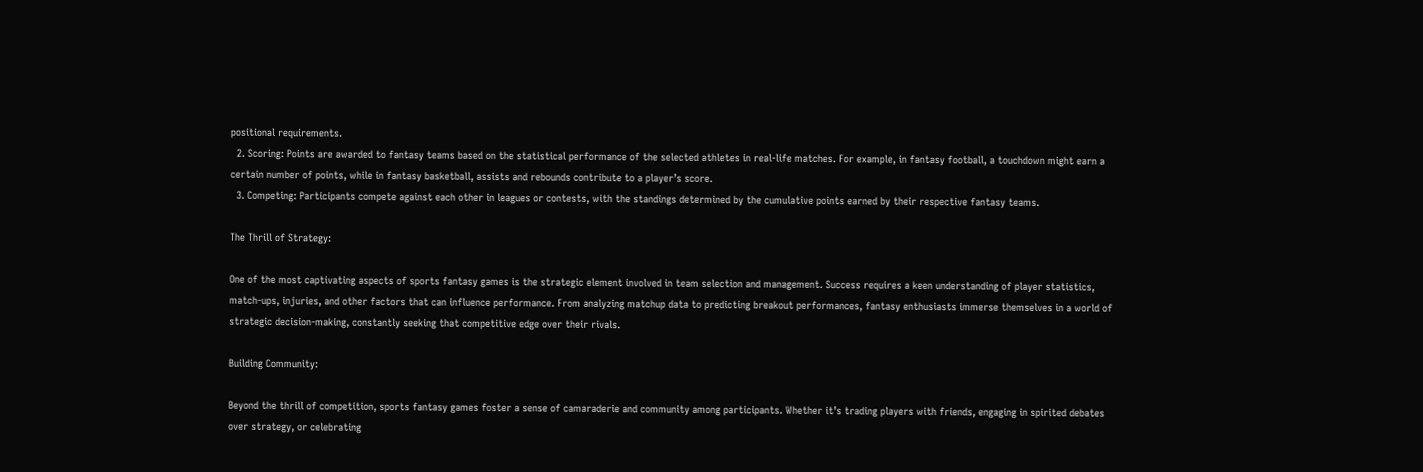positional requirements.
  2. Scoring: Points are awarded to fantasy teams based on the statistical performance of the selected athletes in real-life matches. For example, in fantasy football, a touchdown might earn a certain number of points, while in fantasy basketball, assists and rebounds contribute to a player’s score.
  3. Competing: Participants compete against each other in leagues or contests, with the standings determined by the cumulative points earned by their respective fantasy teams.

The Thrill of Strategy:

One of the most captivating aspects of sports fantasy games is the strategic element involved in team selection and management. Success requires a keen understanding of player statistics, match-ups, injuries, and other factors that can influence performance. From analyzing matchup data to predicting breakout performances, fantasy enthusiasts immerse themselves in a world of strategic decision-making, constantly seeking that competitive edge over their rivals.

Building Community:

Beyond the thrill of competition, sports fantasy games foster a sense of camaraderie and community among participants. Whether it’s trading players with friends, engaging in spirited debates over strategy, or celebrating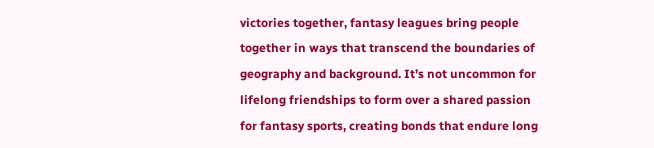victories together, fantasy leagues bring people together in ways that transcend the boundaries of geography and background. It’s not uncommon for lifelong friendships to form over a shared passion for fantasy sports, creating bonds that endure long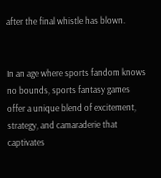after the final whistle has blown.


In an age where sports fandom knows no bounds, sports fantasy games offer a unique blend of excitement, strategy, and camaraderie that captivates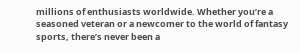millions of enthusiasts worldwide. Whether you’re a seasoned veteran or a newcomer to the world of fantasy sports, there’s never been a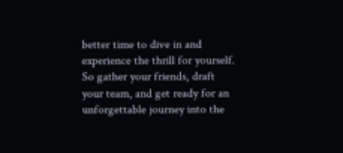better time to dive in and experience the thrill for yourself. So gather your friends, draft your team, and get ready for an unforgettable journey into the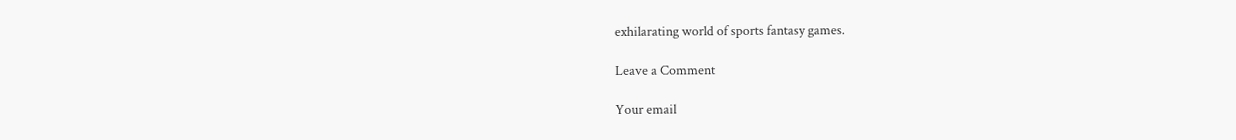exhilarating world of sports fantasy games.

Leave a Comment

Your email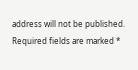address will not be published. Required fields are marked *